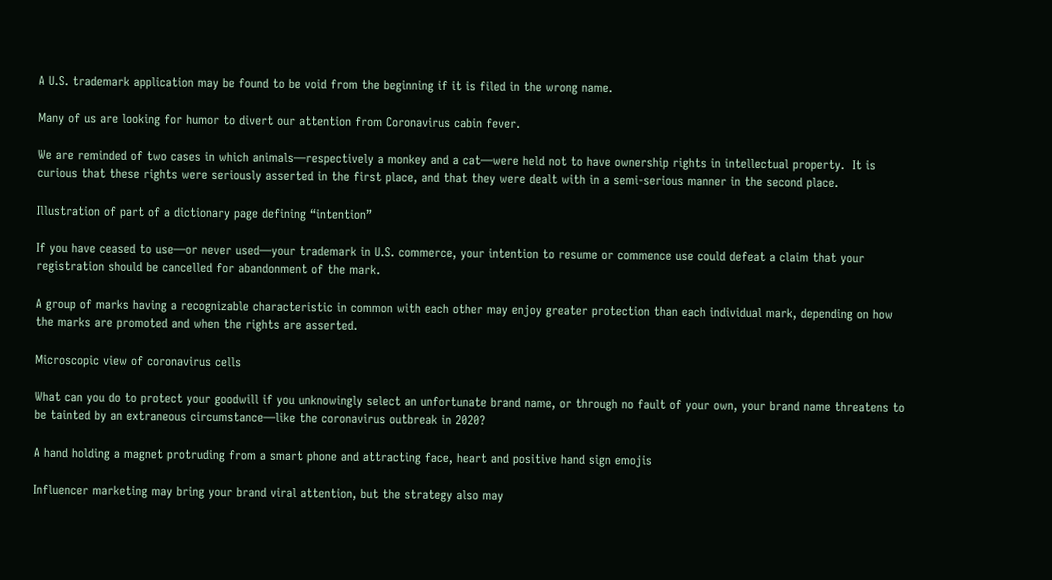A U.S. trademark application may be found to be void from the beginning if it is filed in the wrong name.

Many of us are looking for humor to divert our attention from Coronavirus cabin fever.

We are reminded of two cases in which animals—respectively a monkey and a cat—were held not to have ownership rights in intellectual property.  It is curious that these rights were seriously asserted in the first place, and that they were dealt with in a semi-serious manner in the second place.

Illustration of part of a dictionary page defining “intention”

If you have ceased to use—or never used—your trademark in U.S. commerce, your intention to resume or commence use could defeat a claim that your registration should be cancelled for abandonment of the mark.

A group of marks having a recognizable characteristic in common with each other may enjoy greater protection than each individual mark, depending on how the marks are promoted and when the rights are asserted.

Microscopic view of coronavirus cells

What can you do to protect your goodwill if you unknowingly select an unfortunate brand name, or through no fault of your own, your brand name threatens to be tainted by an extraneous circumstance—like the coronavirus outbreak in 2020?

A hand holding a magnet protruding from a smart phone and attracting face, heart and positive hand sign emojis

Influencer marketing may bring your brand viral attention, but the strategy also may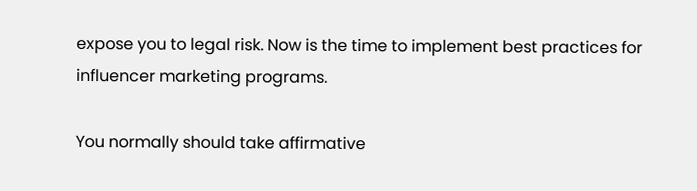expose you to legal risk. Now is the time to implement best practices for influencer marketing programs.

You normally should take affirmative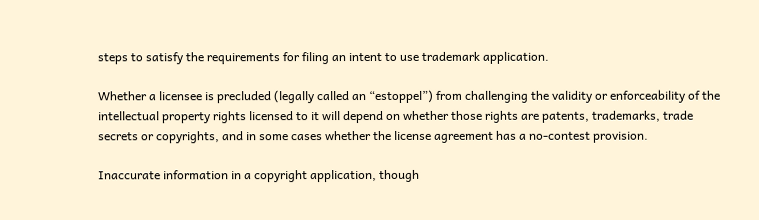steps to satisfy the requirements for filing an intent to use trademark application.

Whether a licensee is precluded (legally called an “estoppel”) from challenging the validity or enforceability of the intellectual property rights licensed to it will depend on whether those rights are patents, trademarks, trade secrets or copyrights, and in some cases whether the license agreement has a no-contest provision.

Inaccurate information in a copyright application, though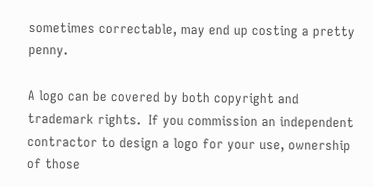sometimes correctable, may end up costing a pretty penny.

A logo can be covered by both copyright and trademark rights.  If you commission an independent contractor to design a logo for your use, ownership of those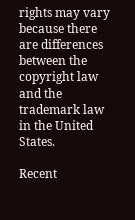rights may vary because there are differences between the copyright law and the trademark law in the United States.

Recent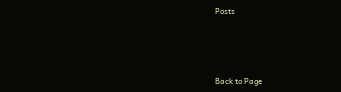Posts




Back to Page